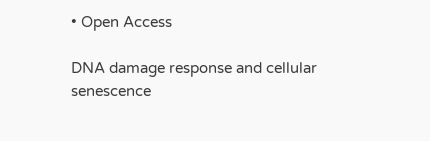• Open Access

DNA damage response and cellular senescence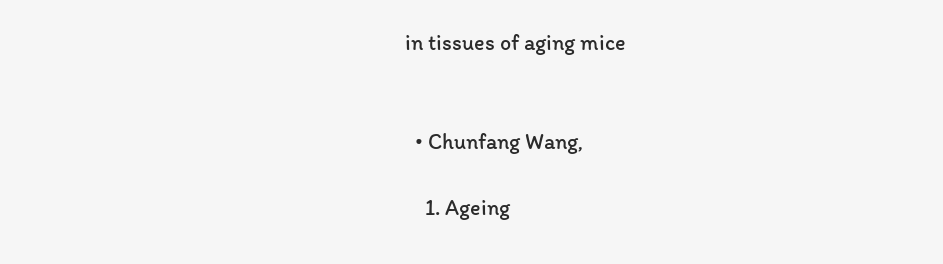in tissues of aging mice


  • Chunfang Wang,

    1. Ageing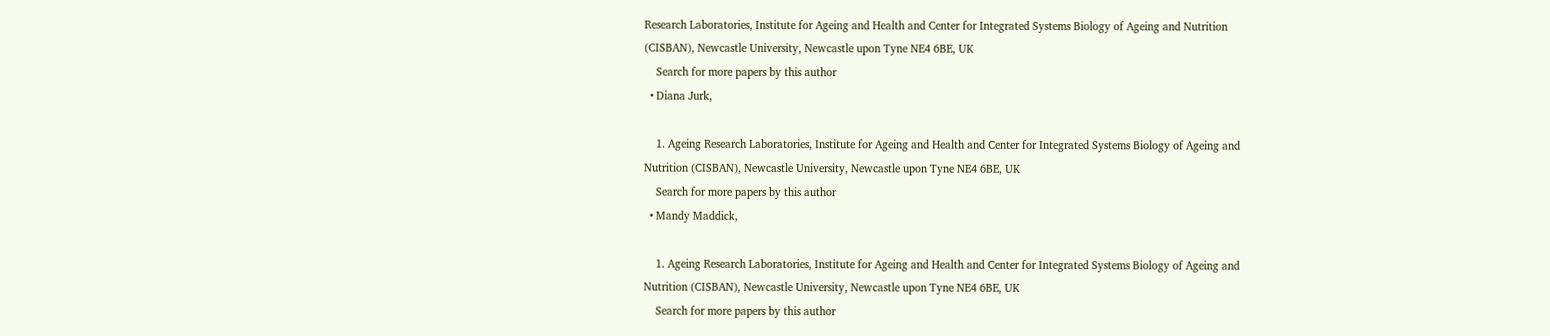Research Laboratories, Institute for Ageing and Health and Center for Integrated Systems Biology of Ageing and Nutrition (CISBAN), Newcastle University, Newcastle upon Tyne NE4 6BE, UK
    Search for more papers by this author
  • Diana Jurk,

    1. Ageing Research Laboratories, Institute for Ageing and Health and Center for Integrated Systems Biology of Ageing and Nutrition (CISBAN), Newcastle University, Newcastle upon Tyne NE4 6BE, UK
    Search for more papers by this author
  • Mandy Maddick,

    1. Ageing Research Laboratories, Institute for Ageing and Health and Center for Integrated Systems Biology of Ageing and Nutrition (CISBAN), Newcastle University, Newcastle upon Tyne NE4 6BE, UK
    Search for more papers by this author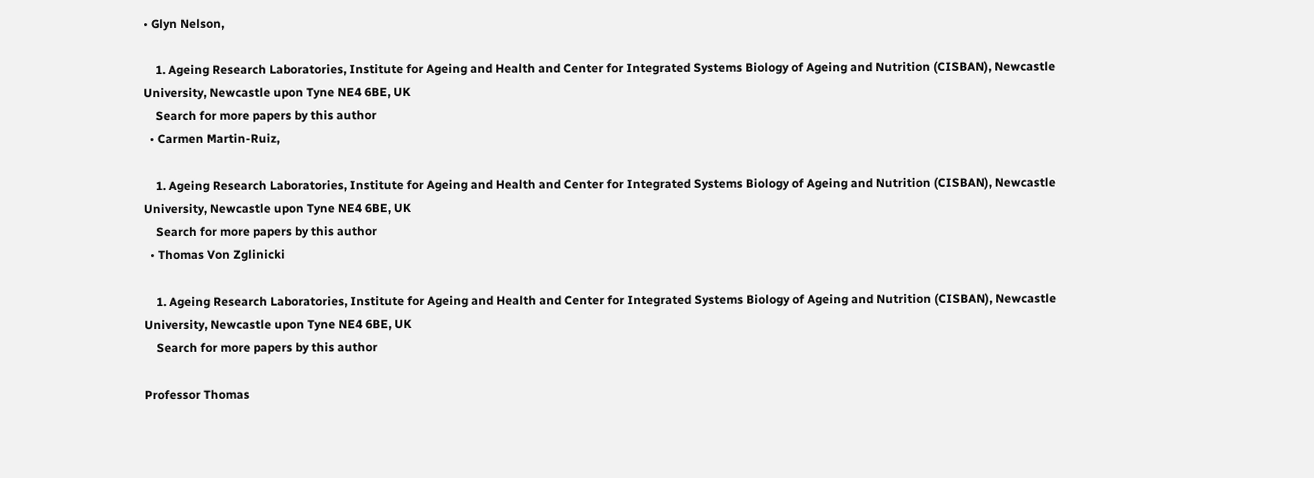• Glyn Nelson,

    1. Ageing Research Laboratories, Institute for Ageing and Health and Center for Integrated Systems Biology of Ageing and Nutrition (CISBAN), Newcastle University, Newcastle upon Tyne NE4 6BE, UK
    Search for more papers by this author
  • Carmen Martin-Ruiz,

    1. Ageing Research Laboratories, Institute for Ageing and Health and Center for Integrated Systems Biology of Ageing and Nutrition (CISBAN), Newcastle University, Newcastle upon Tyne NE4 6BE, UK
    Search for more papers by this author
  • Thomas Von Zglinicki

    1. Ageing Research Laboratories, Institute for Ageing and Health and Center for Integrated Systems Biology of Ageing and Nutrition (CISBAN), Newcastle University, Newcastle upon Tyne NE4 6BE, UK
    Search for more papers by this author

Professor Thomas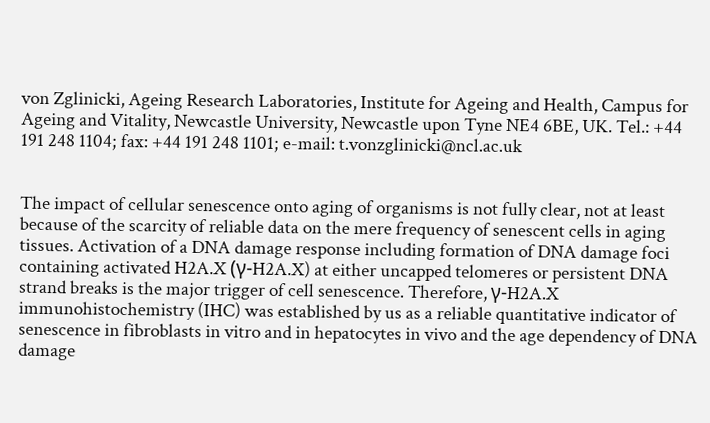von Zglinicki, Ageing Research Laboratories, Institute for Ageing and Health, Campus for Ageing and Vitality, Newcastle University, Newcastle upon Tyne NE4 6BE, UK. Tel.: +44 191 248 1104; fax: +44 191 248 1101; e-mail: t.vonzglinicki@ncl.ac.uk


The impact of cellular senescence onto aging of organisms is not fully clear, not at least because of the scarcity of reliable data on the mere frequency of senescent cells in aging tissues. Activation of a DNA damage response including formation of DNA damage foci containing activated H2A.X (γ-H2A.X) at either uncapped telomeres or persistent DNA strand breaks is the major trigger of cell senescence. Therefore, γ-H2A.X immunohistochemistry (IHC) was established by us as a reliable quantitative indicator of senescence in fibroblasts in vitro and in hepatocytes in vivo and the age dependency of DNA damage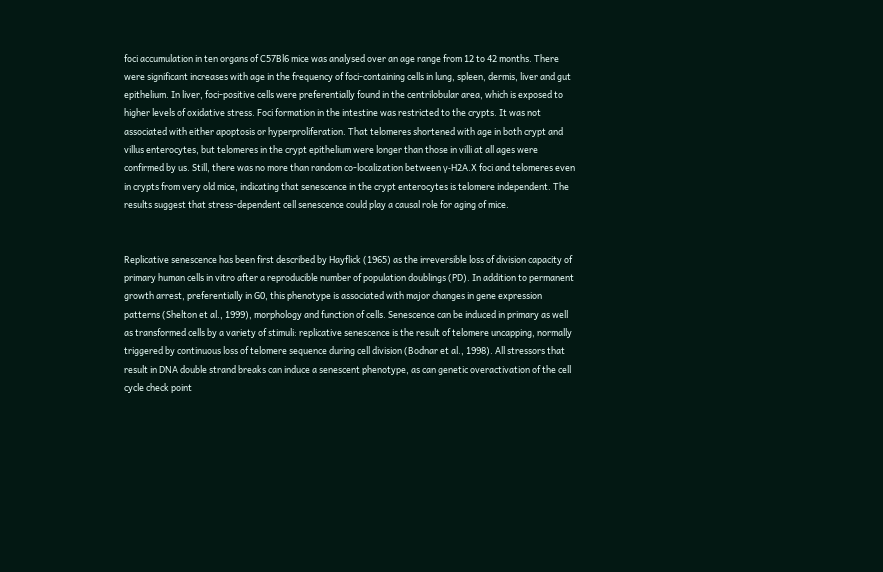foci accumulation in ten organs of C57Bl6 mice was analysed over an age range from 12 to 42 months. There were significant increases with age in the frequency of foci-containing cells in lung, spleen, dermis, liver and gut epithelium. In liver, foci-positive cells were preferentially found in the centrilobular area, which is exposed to higher levels of oxidative stress. Foci formation in the intestine was restricted to the crypts. It was not associated with either apoptosis or hyperproliferation. That telomeres shortened with age in both crypt and villus enterocytes, but telomeres in the crypt epithelium were longer than those in villi at all ages were confirmed by us. Still, there was no more than random co-localization between γ-H2A.X foci and telomeres even in crypts from very old mice, indicating that senescence in the crypt enterocytes is telomere independent. The results suggest that stress-dependent cell senescence could play a causal role for aging of mice.


Replicative senescence has been first described by Hayflick (1965) as the irreversible loss of division capacity of primary human cells in vitro after a reproducible number of population doublings (PD). In addition to permanent growth arrest, preferentially in G0, this phenotype is associated with major changes in gene expression patterns (Shelton et al., 1999), morphology and function of cells. Senescence can be induced in primary as well as transformed cells by a variety of stimuli: replicative senescence is the result of telomere uncapping, normally triggered by continuous loss of telomere sequence during cell division (Bodnar et al., 1998). All stressors that result in DNA double strand breaks can induce a senescent phenotype, as can genetic overactivation of the cell cycle check point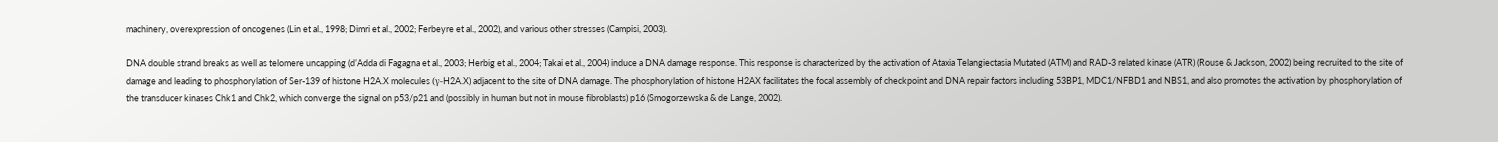machinery, overexpression of oncogenes (Lin et al., 1998; Dimri et al., 2002; Ferbeyre et al., 2002), and various other stresses (Campisi, 2003).

DNA double strand breaks as well as telomere uncapping (d’Adda di Fagagna et al., 2003; Herbig et al., 2004; Takai et al., 2004) induce a DNA damage response. This response is characterized by the activation of Ataxia Telangiectasia Mutated (ATM) and RAD-3 related kinase (ATR) (Rouse & Jackson, 2002) being recruited to the site of damage and leading to phosphorylation of Ser-139 of histone H2A.X molecules (γ-H2A.X) adjacent to the site of DNA damage. The phosphorylation of histone H2AX facilitates the focal assembly of checkpoint and DNA repair factors including 53BP1, MDC1/NFBD1 and NBS1, and also promotes the activation by phosphorylation of the transducer kinases Chk1 and Chk2, which converge the signal on p53/p21 and (possibly in human but not in mouse fibroblasts) p16 (Smogorzewska & de Lange, 2002).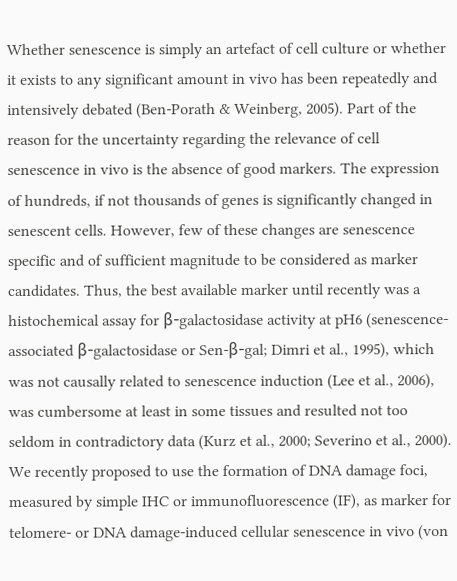Whether senescence is simply an artefact of cell culture or whether it exists to any significant amount in vivo has been repeatedly and intensively debated (Ben-Porath & Weinberg, 2005). Part of the reason for the uncertainty regarding the relevance of cell senescence in vivo is the absence of good markers. The expression of hundreds, if not thousands of genes is significantly changed in senescent cells. However, few of these changes are senescence specific and of sufficient magnitude to be considered as marker candidates. Thus, the best available marker until recently was a histochemical assay for β-galactosidase activity at pH6 (senescence-associated β-galactosidase or Sen-β-gal; Dimri et al., 1995), which was not causally related to senescence induction (Lee et al., 2006), was cumbersome at least in some tissues and resulted not too seldom in contradictory data (Kurz et al., 2000; Severino et al., 2000). We recently proposed to use the formation of DNA damage foci, measured by simple IHC or immunofluorescence (IF), as marker for telomere- or DNA damage-induced cellular senescence in vivo (von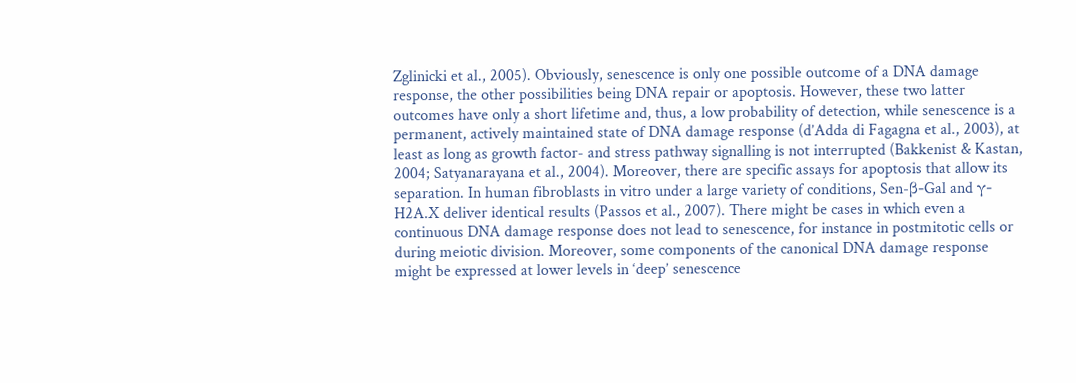Zglinicki et al., 2005). Obviously, senescence is only one possible outcome of a DNA damage response, the other possibilities being DNA repair or apoptosis. However, these two latter outcomes have only a short lifetime and, thus, a low probability of detection, while senescence is a permanent, actively maintained state of DNA damage response (d’Adda di Fagagna et al., 2003), at least as long as growth factor- and stress pathway signalling is not interrupted (Bakkenist & Kastan, 2004; Satyanarayana et al., 2004). Moreover, there are specific assays for apoptosis that allow its separation. In human fibroblasts in vitro under a large variety of conditions, Sen-β-Gal and γ-H2A.X deliver identical results (Passos et al., 2007). There might be cases in which even a continuous DNA damage response does not lead to senescence, for instance in postmitotic cells or during meiotic division. Moreover, some components of the canonical DNA damage response might be expressed at lower levels in ‘deep’ senescence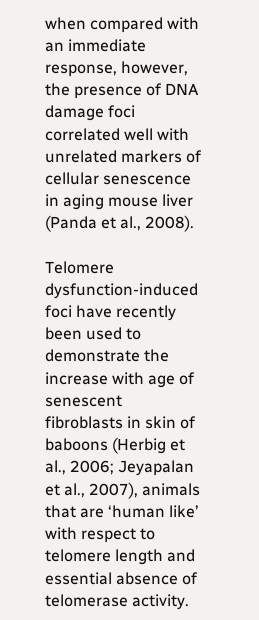when compared with an immediate response, however, the presence of DNA damage foci correlated well with unrelated markers of cellular senescence in aging mouse liver (Panda et al., 2008).

Telomere dysfunction-induced foci have recently been used to demonstrate the increase with age of senescent fibroblasts in skin of baboons (Herbig et al., 2006; Jeyapalan et al., 2007), animals that are ‘human like’ with respect to telomere length and essential absence of telomerase activity.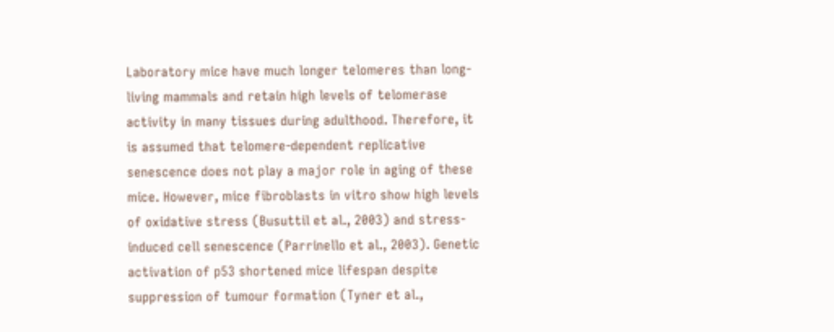Laboratory mice have much longer telomeres than long-living mammals and retain high levels of telomerase activity in many tissues during adulthood. Therefore, it is assumed that telomere-dependent replicative senescence does not play a major role in aging of these mice. However, mice fibroblasts in vitro show high levels of oxidative stress (Busuttil et al., 2003) and stress-induced cell senescence (Parrinello et al., 2003). Genetic activation of p53 shortened mice lifespan despite suppression of tumour formation (Tyner et al.,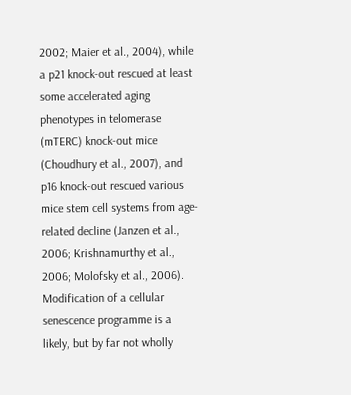2002; Maier et al., 2004), while a p21 knock-out rescued at least some accelerated aging phenotypes in telomerase (mTERC) knock-out mice (Choudhury et al., 2007), and p16 knock-out rescued various mice stem cell systems from age-related decline (Janzen et al., 2006; Krishnamurthy et al., 2006; Molofsky et al., 2006). Modification of a cellular senescence programme is a likely, but by far not wholly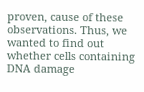proven, cause of these observations. Thus, we wanted to find out whether cells containing DNA damage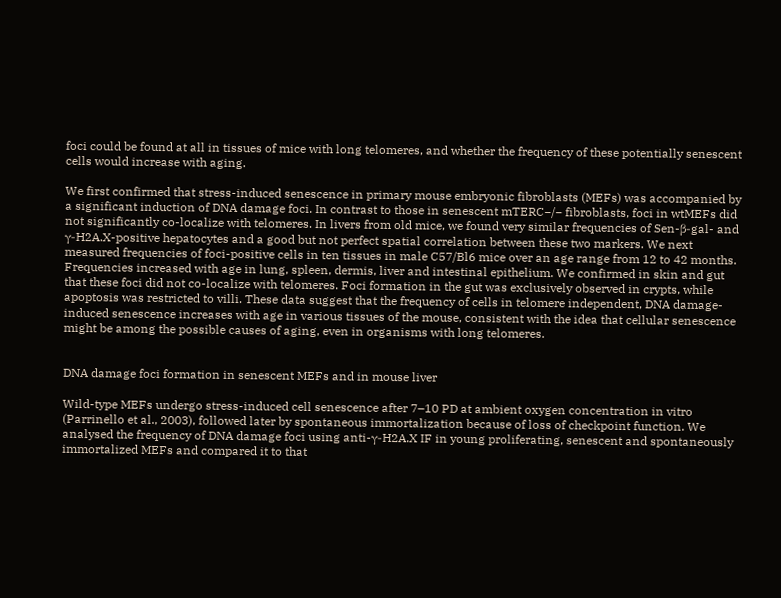foci could be found at all in tissues of mice with long telomeres, and whether the frequency of these potentially senescent cells would increase with aging.

We first confirmed that stress-induced senescence in primary mouse embryonic fibroblasts (MEFs) was accompanied by a significant induction of DNA damage foci. In contrast to those in senescent mTERC−/− fibroblasts, foci in wtMEFs did not significantly co-localize with telomeres. In livers from old mice, we found very similar frequencies of Sen-β-gal- and γ-H2A.X-positive hepatocytes and a good but not perfect spatial correlation between these two markers. We next measured frequencies of foci-positive cells in ten tissues in male C57/Bl6 mice over an age range from 12 to 42 months. Frequencies increased with age in lung, spleen, dermis, liver and intestinal epithelium. We confirmed in skin and gut that these foci did not co-localize with telomeres. Foci formation in the gut was exclusively observed in crypts, while apoptosis was restricted to villi. These data suggest that the frequency of cells in telomere independent, DNA damage-induced senescence increases with age in various tissues of the mouse, consistent with the idea that cellular senescence might be among the possible causes of aging, even in organisms with long telomeres.


DNA damage foci formation in senescent MEFs and in mouse liver

Wild-type MEFs undergo stress-induced cell senescence after 7–10 PD at ambient oxygen concentration in vitro (Parrinello et al., 2003), followed later by spontaneous immortalization because of loss of checkpoint function. We analysed the frequency of DNA damage foci using anti-γ-H2A.X IF in young proliferating, senescent and spontaneously immortalized MEFs and compared it to that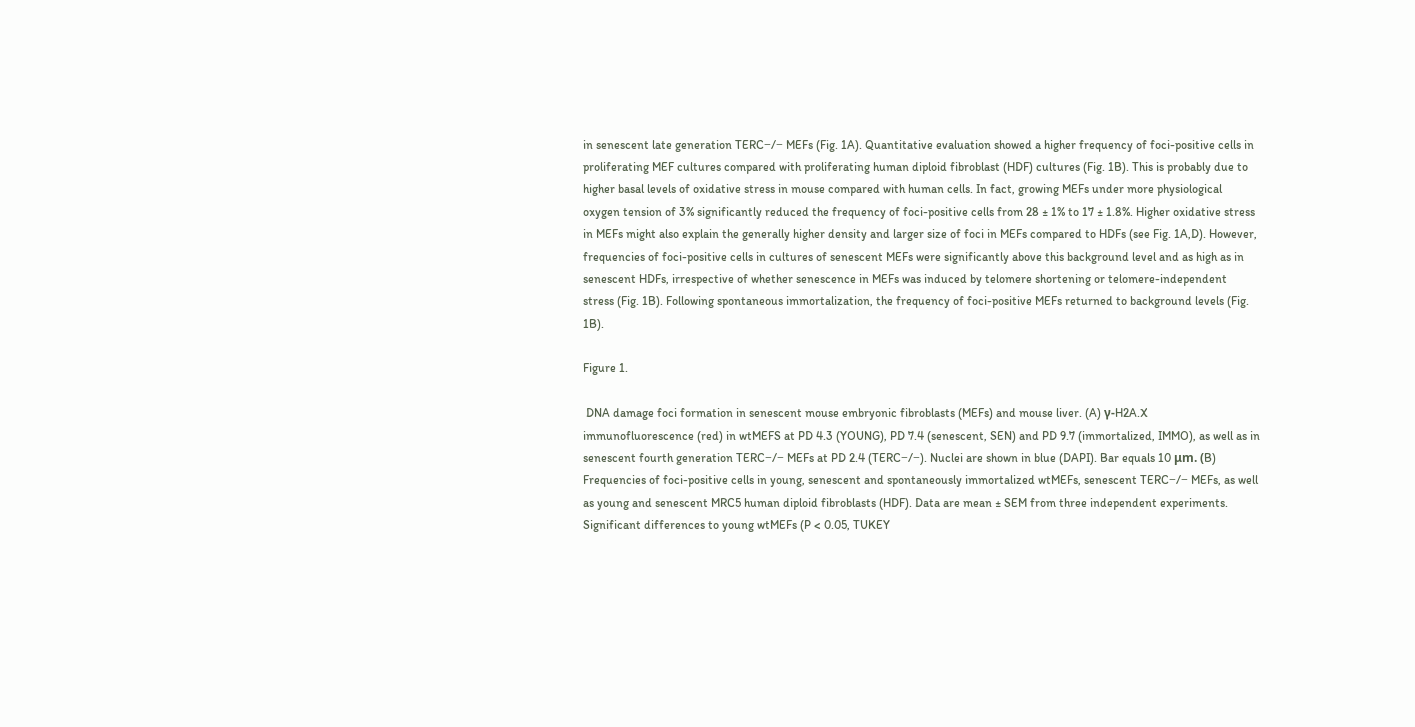in senescent late generation TERC−/− MEFs (Fig. 1A). Quantitative evaluation showed a higher frequency of foci-positive cells in proliferating MEF cultures compared with proliferating human diploid fibroblast (HDF) cultures (Fig. 1B). This is probably due to higher basal levels of oxidative stress in mouse compared with human cells. In fact, growing MEFs under more physiological oxygen tension of 3% significantly reduced the frequency of foci-positive cells from 28 ± 1% to 17 ± 1.8%. Higher oxidative stress in MEFs might also explain the generally higher density and larger size of foci in MEFs compared to HDFs (see Fig. 1A,D). However, frequencies of foci-positive cells in cultures of senescent MEFs were significantly above this background level and as high as in senescent HDFs, irrespective of whether senescence in MEFs was induced by telomere shortening or telomere-independent stress (Fig. 1B). Following spontaneous immortalization, the frequency of foci-positive MEFs returned to background levels (Fig. 1B).

Figure 1.

 DNA damage foci formation in senescent mouse embryonic fibroblasts (MEFs) and mouse liver. (A) γ-H2A.X immunofluorescence (red) in wtMEFS at PD 4.3 (YOUNG), PD 7.4 (senescent, SEN) and PD 9.7 (immortalized, IMMO), as well as in senescent fourth generation TERC−/− MEFs at PD 2.4 (TERC−/−). Nuclei are shown in blue (DAPI). Bar equals 10 μm. (B) Frequencies of foci-positive cells in young, senescent and spontaneously immortalized wtMEFs, senescent TERC−/− MEFs, as well as young and senescent MRC5 human diploid fibroblasts (HDF). Data are mean ± SEM from three independent experiments. Significant differences to young wtMEFs (P < 0.05, TUKEY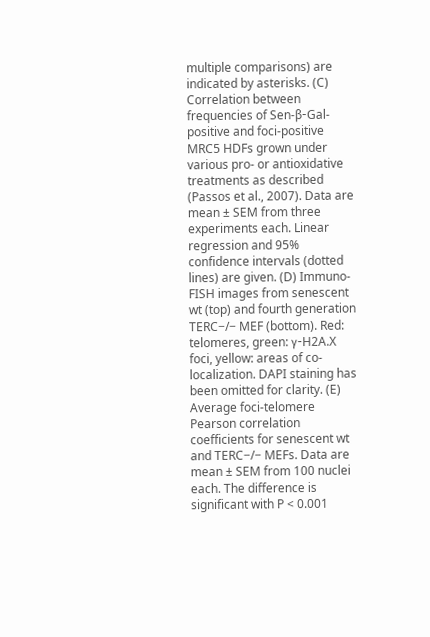multiple comparisons) are indicated by asterisks. (C) Correlation between frequencies of Sen-β-Gal-positive and foci-positive MRC5 HDFs grown under various pro- or antioxidative treatments as described (Passos et al., 2007). Data are mean ± SEM from three experiments each. Linear regression and 95% confidence intervals (dotted lines) are given. (D) Immuno-FISH images from senescent wt (top) and fourth generation TERC−/− MEF (bottom). Red: telomeres, green: γ-H2A.X foci, yellow: areas of co-localization. DAPI staining has been omitted for clarity. (E) Average foci-telomere Pearson correlation coefficients for senescent wt and TERC−/− MEFs. Data are mean ± SEM from 100 nuclei each. The difference is significant with P < 0.001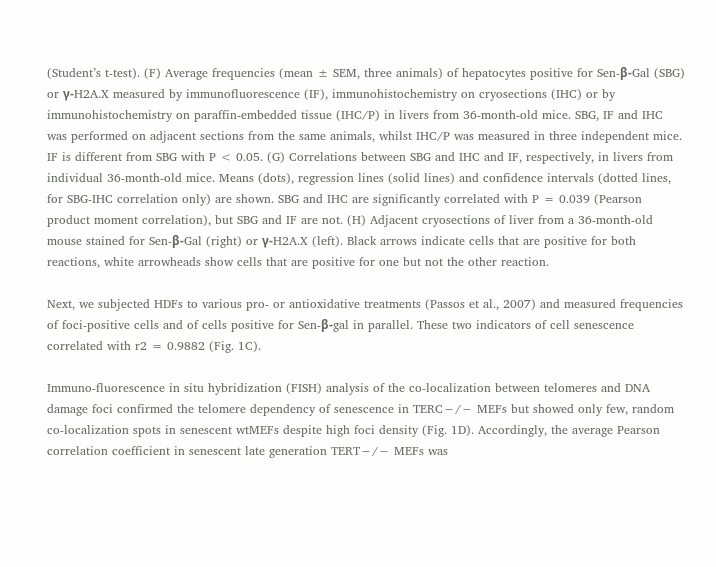(Student’s t-test). (F) Average frequencies (mean ± SEM, three animals) of hepatocytes positive for Sen-β-Gal (SBG) or γ-H2A.X measured by immunofluorescence (IF), immunohistochemistry on cryosections (IHC) or by immunohistochemistry on paraffin-embedded tissue (IHC/P) in livers from 36-month-old mice. SBG, IF and IHC was performed on adjacent sections from the same animals, whilst IHC/P was measured in three independent mice. IF is different from SBG with P < 0.05. (G) Correlations between SBG and IHC and IF, respectively, in livers from individual 36-month-old mice. Means (dots), regression lines (solid lines) and confidence intervals (dotted lines, for SBG-IHC correlation only) are shown. SBG and IHC are significantly correlated with P = 0.039 (Pearson product moment correlation), but SBG and IF are not. (H) Adjacent cryosections of liver from a 36-month-old mouse stained for Sen-β-Gal (right) or γ-H2A.X (left). Black arrows indicate cells that are positive for both reactions, white arrowheads show cells that are positive for one but not the other reaction.

Next, we subjected HDFs to various pro- or antioxidative treatments (Passos et al., 2007) and measured frequencies of foci-positive cells and of cells positive for Sen-β-gal in parallel. These two indicators of cell senescence correlated with r2 = 0.9882 (Fig. 1C).

Immuno-fluorescence in situ hybridization (FISH) analysis of the co-localization between telomeres and DNA damage foci confirmed the telomere dependency of senescence in TERC−/− MEFs but showed only few, random co-localization spots in senescent wtMEFs despite high foci density (Fig. 1D). Accordingly, the average Pearson correlation coefficient in senescent late generation TERT−/− MEFs was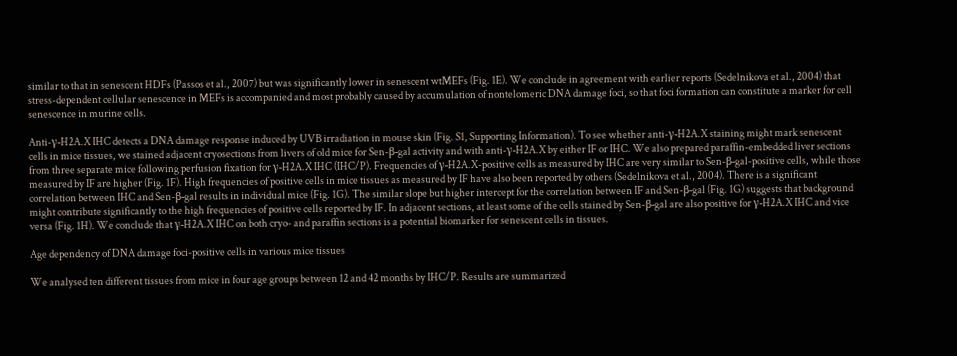similar to that in senescent HDFs (Passos et al., 2007) but was significantly lower in senescent wtMEFs (Fig. 1E). We conclude in agreement with earlier reports (Sedelnikova et al., 2004) that stress-dependent cellular senescence in MEFs is accompanied and most probably caused by accumulation of nontelomeric DNA damage foci, so that foci formation can constitute a marker for cell senescence in murine cells.

Anti-γ-H2A.X IHC detects a DNA damage response induced by UVB irradiation in mouse skin (Fig. S1, Supporting Information). To see whether anti-γ-H2A.X staining might mark senescent cells in mice tissues, we stained adjacent cryosections from livers of old mice for Sen-β-gal activity and with anti-γ-H2A.X by either IF or IHC. We also prepared paraffin-embedded liver sections from three separate mice following perfusion fixation for γ-H2A.X IHC (IHC/P). Frequencies of γ-H2A.X-positive cells as measured by IHC are very similar to Sen-β-gal-positive cells, while those measured by IF are higher (Fig. 1F). High frequencies of positive cells in mice tissues as measured by IF have also been reported by others (Sedelnikova et al., 2004). There is a significant correlation between IHC and Sen-β-gal results in individual mice (Fig. 1G). The similar slope but higher intercept for the correlation between IF and Sen-β-gal (Fig. 1G) suggests that background might contribute significantly to the high frequencies of positive cells reported by IF. In adjacent sections, at least some of the cells stained by Sen-β-gal are also positive for γ-H2A.X IHC and vice versa (Fig. 1H). We conclude that γ-H2A.X IHC on both cryo- and paraffin sections is a potential biomarker for senescent cells in tissues.

Age dependency of DNA damage foci-positive cells in various mice tissues

We analysed ten different tissues from mice in four age groups between 12 and 42 months by IHC/P. Results are summarized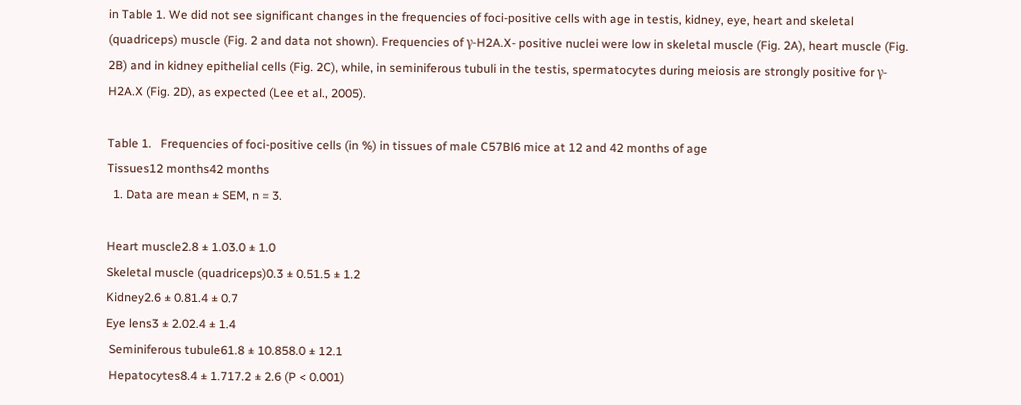in Table 1. We did not see significant changes in the frequencies of foci-positive cells with age in testis, kidney, eye, heart and skeletal (quadriceps) muscle (Fig. 2 and data not shown). Frequencies of γ-H2A.X- positive nuclei were low in skeletal muscle (Fig. 2A), heart muscle (Fig. 2B) and in kidney epithelial cells (Fig. 2C), while, in seminiferous tubuli in the testis, spermatocytes during meiosis are strongly positive for γ-H2A.X (Fig. 2D), as expected (Lee et al., 2005).

Table 1.   Frequencies of foci-positive cells (in %) in tissues of male C57Bl6 mice at 12 and 42 months of age
Tissues12 months42 months
  1. Data are mean ± SEM, n = 3.

Heart muscle2.8 ± 1.03.0 ± 1.0
Skeletal muscle (quadriceps)0.3 ± 0.51.5 ± 1.2
Kidney2.6 ± 0.81.4 ± 0.7
Eye lens3 ± 2.02.4 ± 1.4
 Seminiferous tubule61.8 ± 10.858.0 ± 12.1
 Hepatocytes8.4 ± 1.717.2 ± 2.6 (P < 0.001)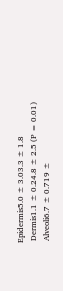Epidermis5.0 ± 3.03.3 ± 1.8
 Dermis1.1 ± 0.24.8 ± 2.5 (P = 0.01)
 Alveoli6.7 ± 0.719 ±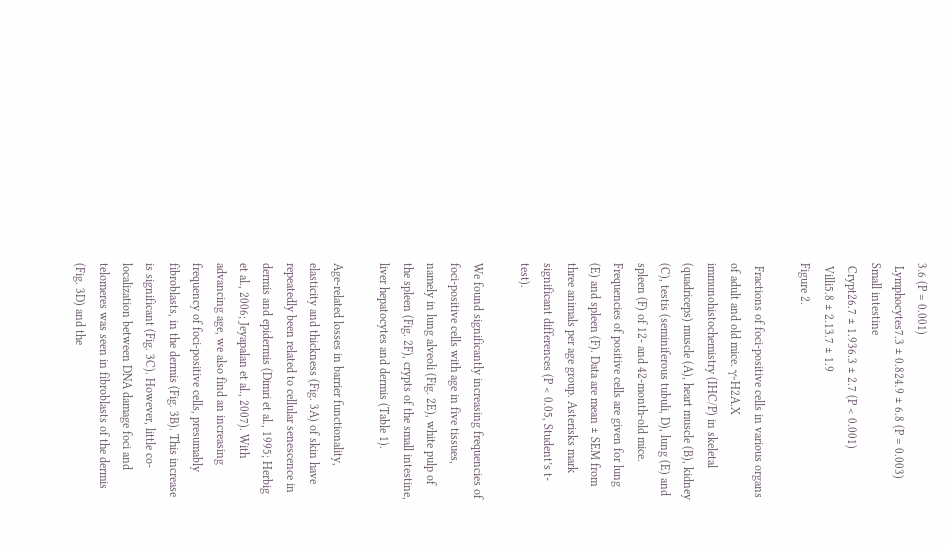3.6 (P = 0.001)
 Lymphocytes7.3 ± 0.824.9 ± 6.8 (P = 0.003)
Small intestine
 Crypt26.7 ± 1.936.3 ± 2.7 (P < 0.001)
 Villi5.8 ± 2.13.7 ± 1.9
Figure 2.

 Fractions of foci-positive cells in various organs of adult and old mice. γ-H2A.X immunohistochemistry (IHC/P) in skeletal (quadriceps) muscle (A), heart muscle (B), kidney (C), testis (seminiferous tubuli, D), lung (E) and spleen (F) of 12- and 42-month-old mice. Frequencies of positive cells are given for lung (E) and spleen (F). Data are mean ± SEM from three animals per age group. Asterisks mark significant differences (P < 0.05, Student’s t-test).

We found significantly increasing frequencies of foci-positive cells with age in five tissues, namely in lung alveoli (Fig. 2E), white pulp of the spleen (Fig. 2F), crypts of the small intestine, liver hepatocytes and dermis (Table 1).

Age-related losses in barrier functionality, elasticity and thickness (Fig. 3A) of skin have repeatedly been related to cellular senescence in dermis and epidermis (Dimri et al., 1995; Herbig et al., 2006; Jeyapalan et al., 2007). With advancing age, we also find an increasing frequency of foci-positive cells, presumably fibroblasts, in the dermis (Fig. 3B). This increase is significant (Fig. 3C). However, little co-localization between DNA damage foci and telomeres was seen in fibroblasts of the dermis (Fig. 3D) and the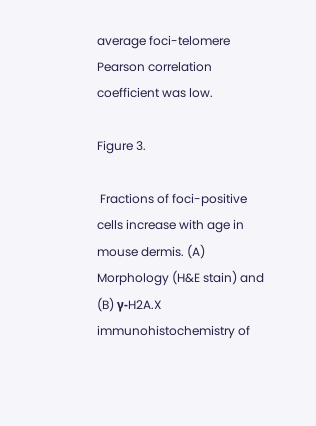average foci-telomere Pearson correlation coefficient was low.

Figure 3.

 Fractions of foci-positive cells increase with age in mouse dermis. (A) Morphology (H&E stain) and (B) γ-H2A.X immunohistochemistry of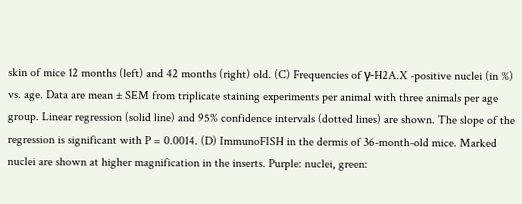skin of mice 12 months (left) and 42 months (right) old. (C) Frequencies of γ-H2A.X -positive nuclei (in %) vs. age. Data are mean ± SEM from triplicate staining experiments per animal with three animals per age group. Linear regression (solid line) and 95% confidence intervals (dotted lines) are shown. The slope of the regression is significant with P = 0.0014. (D) ImmunoFISH in the dermis of 36-month-old mice. Marked nuclei are shown at higher magnification in the inserts. Purple: nuclei, green: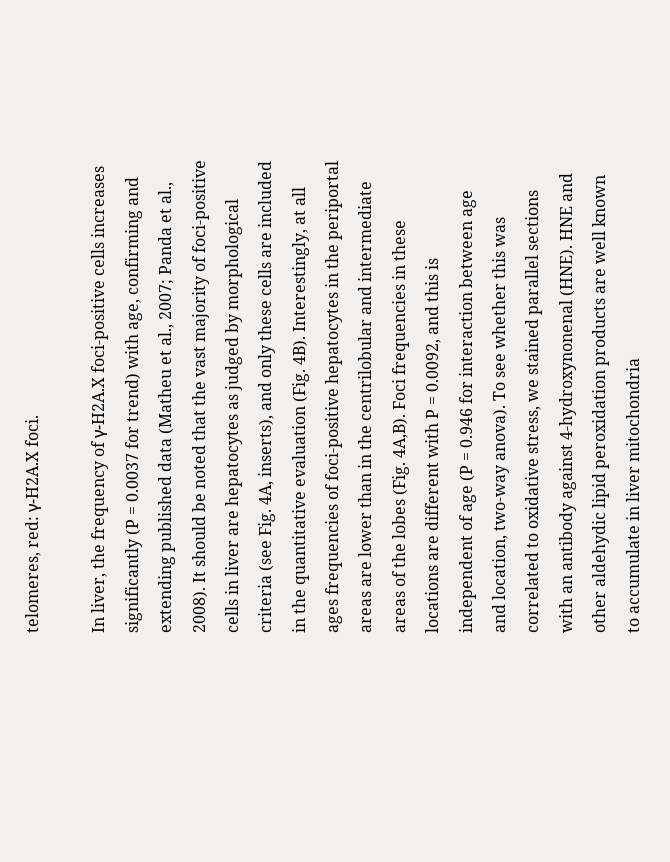telomeres, red: γ-H2A.X foci.

In liver, the frequency of γ-H2A.X foci-positive cells increases significantly (P = 0.0037 for trend) with age, confirming and extending published data (Matheu et al., 2007; Panda et al., 2008). It should be noted that the vast majority of foci-positive cells in liver are hepatocytes as judged by morphological criteria (see Fig. 4A, inserts), and only these cells are included in the quantitative evaluation (Fig. 4B). Interestingly, at all ages frequencies of foci-positive hepatocytes in the periportal areas are lower than in the centrilobular and intermediate areas of the lobes (Fig. 4A,B). Foci frequencies in these locations are different with P = 0.0092, and this is independent of age (P = 0.946 for interaction between age and location, two-way anova). To see whether this was correlated to oxidative stress, we stained parallel sections with an antibody against 4-hydroxynonenal (HNE). HNE and other aldehydic lipid peroxidation products are well known to accumulate in liver mitochondria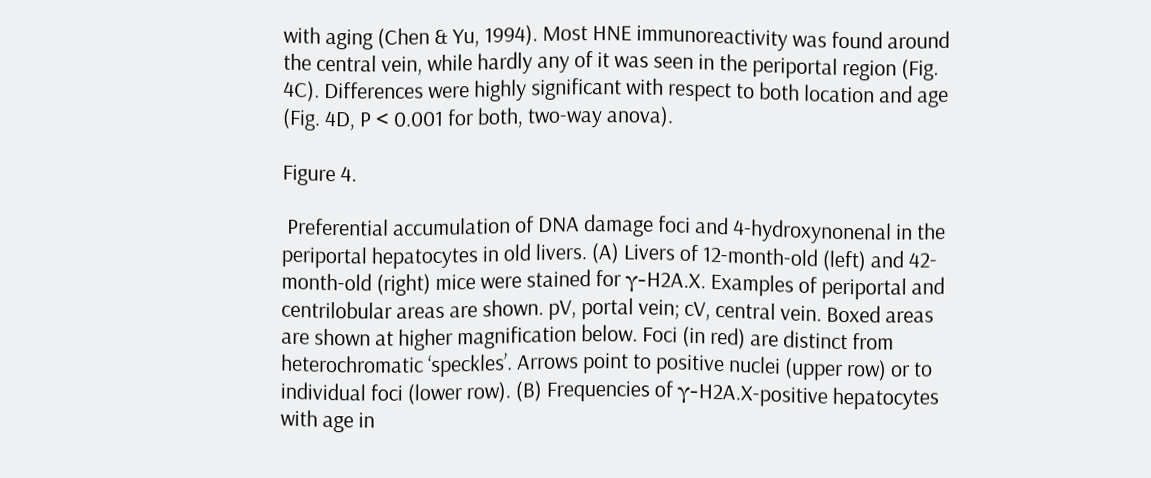with aging (Chen & Yu, 1994). Most HNE immunoreactivity was found around the central vein, while hardly any of it was seen in the periportal region (Fig. 4C). Differences were highly significant with respect to both location and age (Fig. 4D, P < 0.001 for both, two-way anova).

Figure 4.

 Preferential accumulation of DNA damage foci and 4-hydroxynonenal in the periportal hepatocytes in old livers. (A) Livers of 12-month-old (left) and 42-month-old (right) mice were stained for γ-H2A.X. Examples of periportal and centrilobular areas are shown. pV, portal vein; cV, central vein. Boxed areas are shown at higher magnification below. Foci (in red) are distinct from heterochromatic ‘speckles’. Arrows point to positive nuclei (upper row) or to individual foci (lower row). (B) Frequencies of γ-H2A.X-positive hepatocytes with age in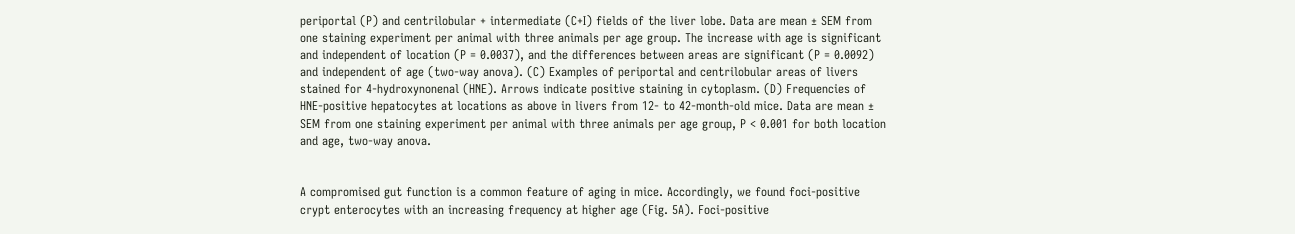periportal (P) and centrilobular + intermediate (C+I) fields of the liver lobe. Data are mean ± SEM from one staining experiment per animal with three animals per age group. The increase with age is significant and independent of location (P = 0.0037), and the differences between areas are significant (P = 0.0092) and independent of age (two-way anova). (C) Examples of periportal and centrilobular areas of livers stained for 4-hydroxynonenal (HNE). Arrows indicate positive staining in cytoplasm. (D) Frequencies of HNE-positive hepatocytes at locations as above in livers from 12- to 42-month-old mice. Data are mean ± SEM from one staining experiment per animal with three animals per age group, P < 0.001 for both location and age, two-way anova.


A compromised gut function is a common feature of aging in mice. Accordingly, we found foci-positive crypt enterocytes with an increasing frequency at higher age (Fig. 5A). Foci-positive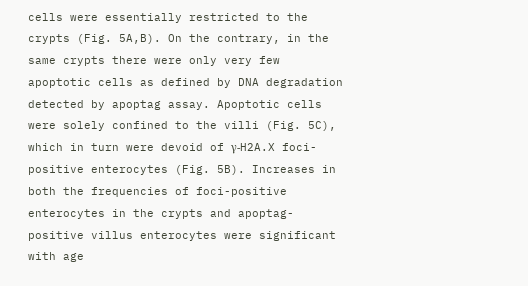cells were essentially restricted to the crypts (Fig. 5A,B). On the contrary, in the same crypts there were only very few apoptotic cells as defined by DNA degradation detected by apoptag assay. Apoptotic cells were solely confined to the villi (Fig. 5C), which in turn were devoid of γ-H2A.X foci-positive enterocytes (Fig. 5B). Increases in both the frequencies of foci-positive enterocytes in the crypts and apoptag-positive villus enterocytes were significant with age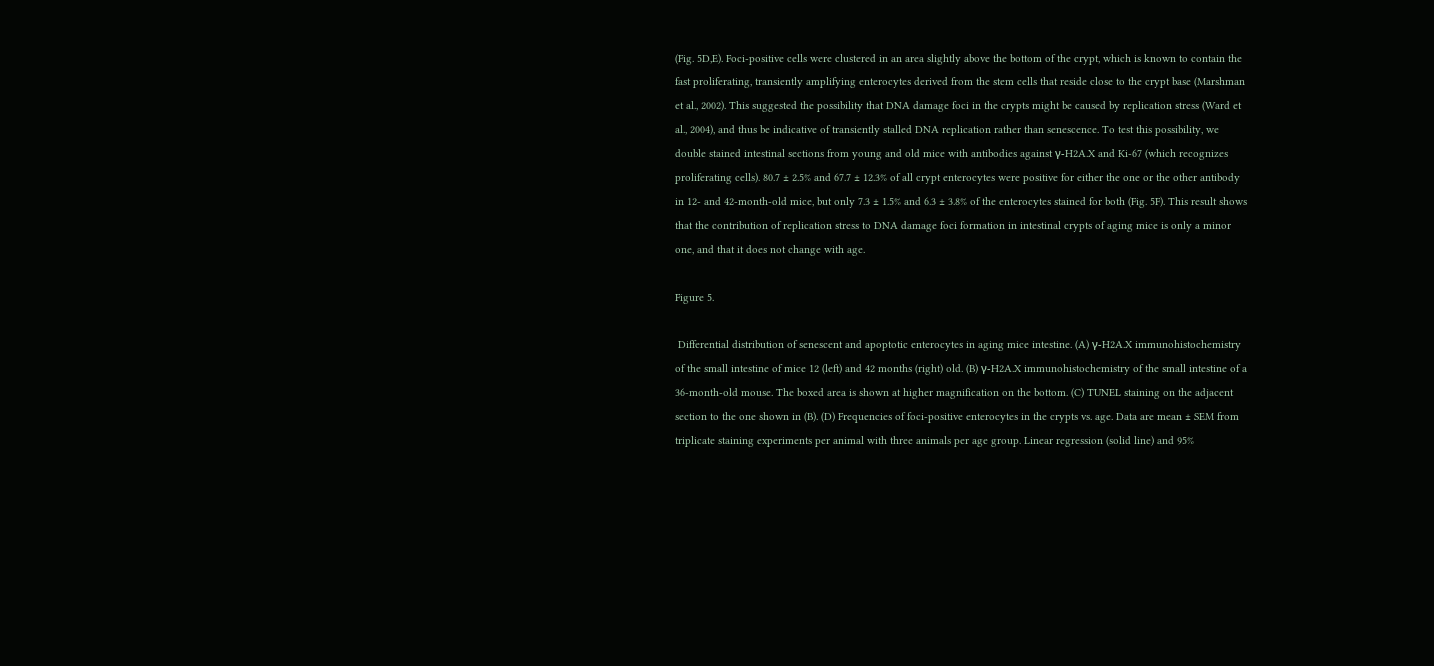(Fig. 5D,E). Foci-positive cells were clustered in an area slightly above the bottom of the crypt, which is known to contain the fast proliferating, transiently amplifying enterocytes derived from the stem cells that reside close to the crypt base (Marshman et al., 2002). This suggested the possibility that DNA damage foci in the crypts might be caused by replication stress (Ward et al., 2004), and thus be indicative of transiently stalled DNA replication rather than senescence. To test this possibility, we double stained intestinal sections from young and old mice with antibodies against γ-H2A.X and Ki-67 (which recognizes proliferating cells). 80.7 ± 2.5% and 67.7 ± 12.3% of all crypt enterocytes were positive for either the one or the other antibody in 12- and 42-month-old mice, but only 7.3 ± 1.5% and 6.3 ± 3.8% of the enterocytes stained for both (Fig. 5F). This result shows that the contribution of replication stress to DNA damage foci formation in intestinal crypts of aging mice is only a minor one, and that it does not change with age.

Figure 5.

 Differential distribution of senescent and apoptotic enterocytes in aging mice intestine. (A) γ-H2A.X immunohistochemistry of the small intestine of mice 12 (left) and 42 months (right) old. (B) γ-H2A.X immunohistochemistry of the small intestine of a 36-month-old mouse. The boxed area is shown at higher magnification on the bottom. (C) TUNEL staining on the adjacent section to the one shown in (B). (D) Frequencies of foci-positive enterocytes in the crypts vs. age. Data are mean ± SEM from triplicate staining experiments per animal with three animals per age group. Linear regression (solid line) and 95%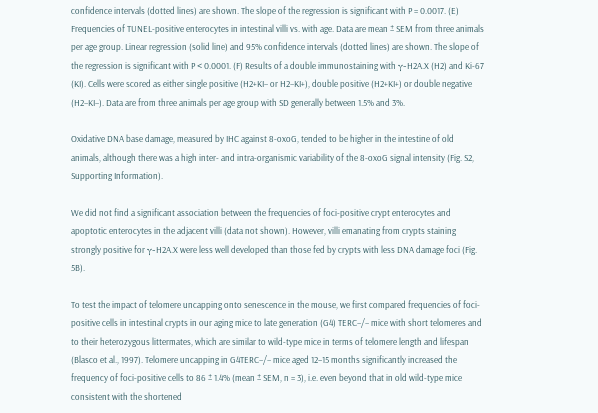confidence intervals (dotted lines) are shown. The slope of the regression is significant with P = 0.0017. (E) Frequencies of TUNEL-positive enterocytes in intestinal villi vs. with age. Data are mean ± SEM from three animals per age group. Linear regression (solid line) and 95% confidence intervals (dotted lines) are shown. The slope of the regression is significant with P < 0.0001. (F) Results of a double immunostaining with γ-H2A.X (H2) and Ki-67 (KI). Cells were scored as either single positive (H2+KI− or H2−KI+), double positive (H2+KI+) or double negative (H2−KI−). Data are from three animals per age group with SD generally between 1.5% and 3%.

Oxidative DNA base damage, measured by IHC against 8-oxoG, tended to be higher in the intestine of old animals, although there was a high inter- and intra-organismic variability of the 8-oxoG signal intensity (Fig. S2, Supporting Information).

We did not find a significant association between the frequencies of foci-positive crypt enterocytes and apoptotic enterocytes in the adjacent villi (data not shown). However, villi emanating from crypts staining strongly positive for γ-H2A.X were less well developed than those fed by crypts with less DNA damage foci (Fig. 5B).

To test the impact of telomere uncapping onto senescence in the mouse, we first compared frequencies of foci-positive cells in intestinal crypts in our aging mice to late generation (G4) TERC−/− mice with short telomeres and to their heterozygous littermates, which are similar to wild-type mice in terms of telomere length and lifespan (Blasco et al., 1997). Telomere uncapping in G4TERC−/− mice aged 12–15 months significantly increased the frequency of foci-positive cells to 86 ± 1.4% (mean ± SEM, n = 3), i.e. even beyond that in old wild-type mice consistent with the shortened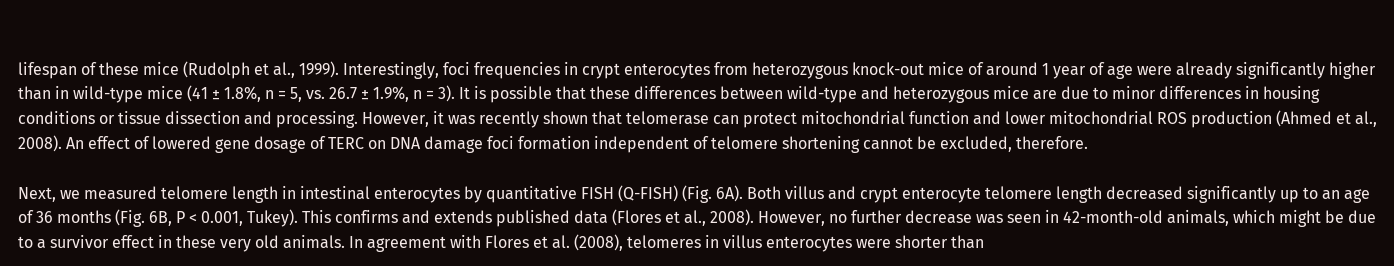lifespan of these mice (Rudolph et al., 1999). Interestingly, foci frequencies in crypt enterocytes from heterozygous knock-out mice of around 1 year of age were already significantly higher than in wild-type mice (41 ± 1.8%, n = 5, vs. 26.7 ± 1.9%, n = 3). It is possible that these differences between wild-type and heterozygous mice are due to minor differences in housing conditions or tissue dissection and processing. However, it was recently shown that telomerase can protect mitochondrial function and lower mitochondrial ROS production (Ahmed et al., 2008). An effect of lowered gene dosage of TERC on DNA damage foci formation independent of telomere shortening cannot be excluded, therefore.

Next, we measured telomere length in intestinal enterocytes by quantitative FISH (Q-FISH) (Fig. 6A). Both villus and crypt enterocyte telomere length decreased significantly up to an age of 36 months (Fig. 6B, P < 0.001, Tukey). This confirms and extends published data (Flores et al., 2008). However, no further decrease was seen in 42-month-old animals, which might be due to a survivor effect in these very old animals. In agreement with Flores et al. (2008), telomeres in villus enterocytes were shorter than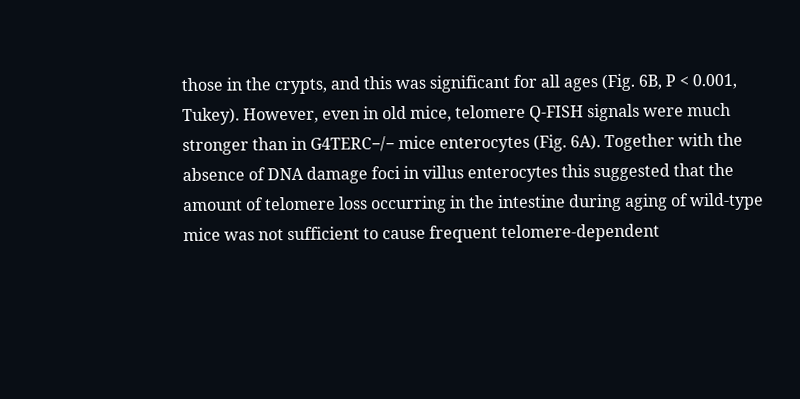those in the crypts, and this was significant for all ages (Fig. 6B, P < 0.001, Tukey). However, even in old mice, telomere Q-FISH signals were much stronger than in G4TERC−/− mice enterocytes (Fig. 6A). Together with the absence of DNA damage foci in villus enterocytes this suggested that the amount of telomere loss occurring in the intestine during aging of wild-type mice was not sufficient to cause frequent telomere-dependent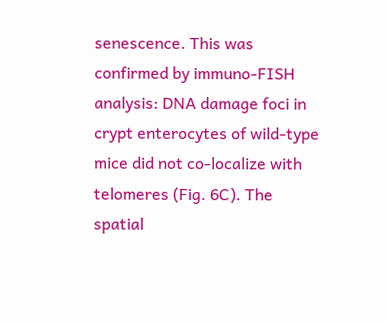senescence. This was confirmed by immuno-FISH analysis: DNA damage foci in crypt enterocytes of wild-type mice did not co-localize with telomeres (Fig. 6C). The spatial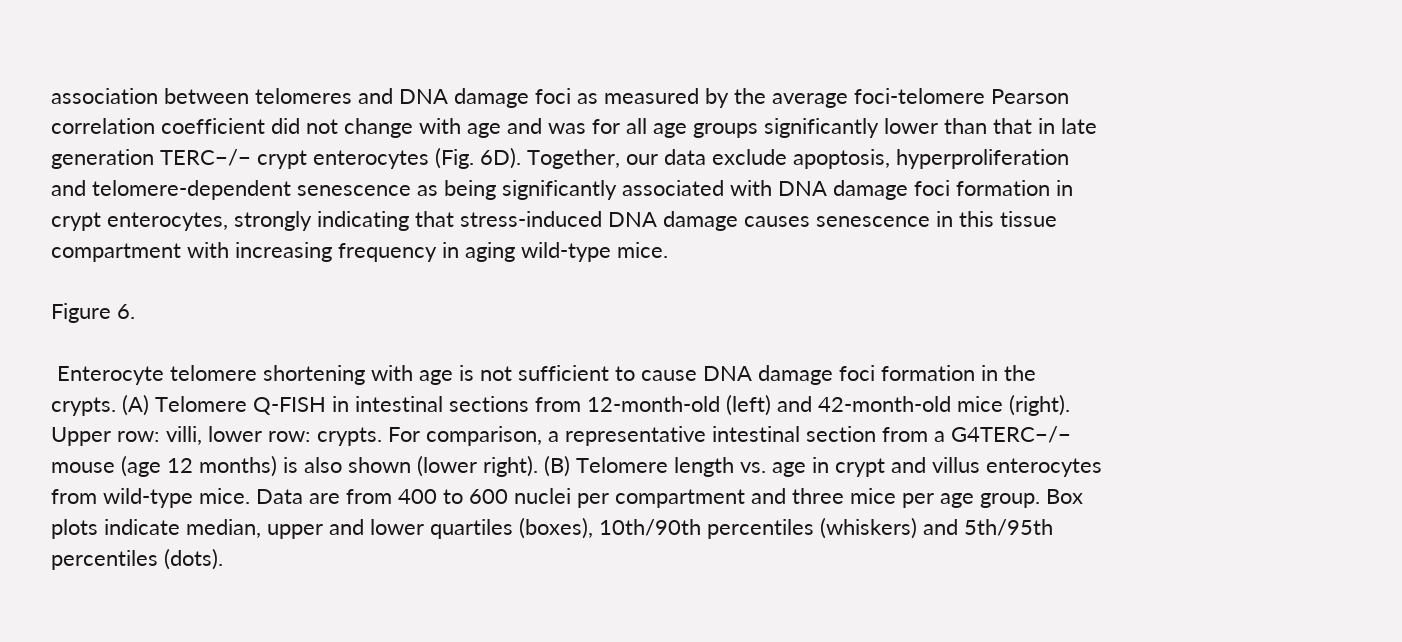association between telomeres and DNA damage foci as measured by the average foci-telomere Pearson correlation coefficient did not change with age and was for all age groups significantly lower than that in late generation TERC−/− crypt enterocytes (Fig. 6D). Together, our data exclude apoptosis, hyperproliferation and telomere-dependent senescence as being significantly associated with DNA damage foci formation in crypt enterocytes, strongly indicating that stress-induced DNA damage causes senescence in this tissue compartment with increasing frequency in aging wild-type mice.

Figure 6.

 Enterocyte telomere shortening with age is not sufficient to cause DNA damage foci formation in the crypts. (A) Telomere Q-FISH in intestinal sections from 12-month-old (left) and 42-month-old mice (right). Upper row: villi, lower row: crypts. For comparison, a representative intestinal section from a G4TERC−/− mouse (age 12 months) is also shown (lower right). (B) Telomere length vs. age in crypt and villus enterocytes from wild-type mice. Data are from 400 to 600 nuclei per compartment and three mice per age group. Box plots indicate median, upper and lower quartiles (boxes), 10th/90th percentiles (whiskers) and 5th/95th percentiles (dots).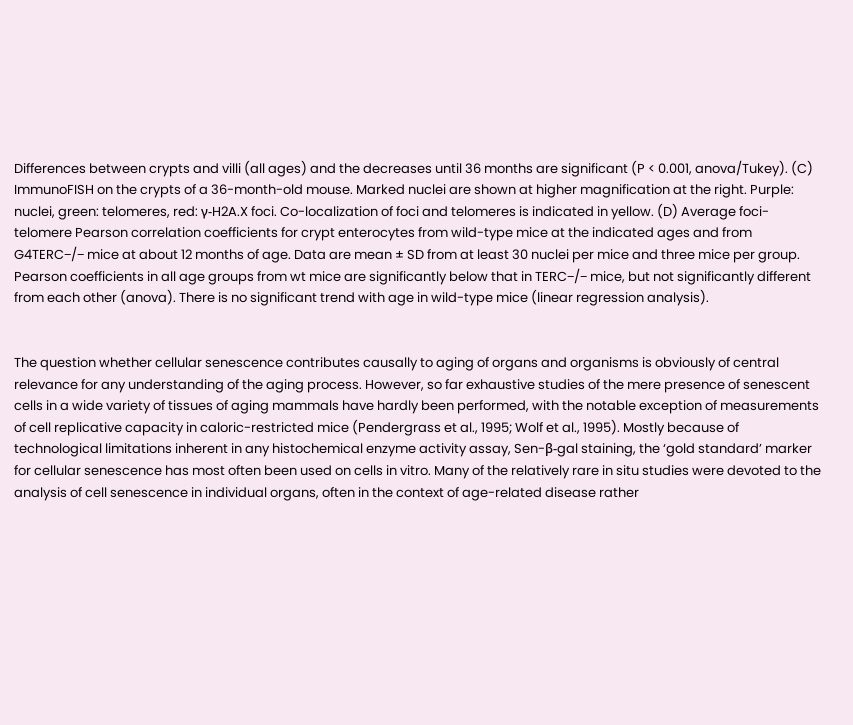Differences between crypts and villi (all ages) and the decreases until 36 months are significant (P < 0.001, anova/Tukey). (C) ImmunoFISH on the crypts of a 36-month-old mouse. Marked nuclei are shown at higher magnification at the right. Purple: nuclei, green: telomeres, red: γ-H2A.X foci. Co-localization of foci and telomeres is indicated in yellow. (D) Average foci-telomere Pearson correlation coefficients for crypt enterocytes from wild-type mice at the indicated ages and from G4TERC−/− mice at about 12 months of age. Data are mean ± SD from at least 30 nuclei per mice and three mice per group. Pearson coefficients in all age groups from wt mice are significantly below that in TERC−/− mice, but not significantly different from each other (anova). There is no significant trend with age in wild-type mice (linear regression analysis).


The question whether cellular senescence contributes causally to aging of organs and organisms is obviously of central relevance for any understanding of the aging process. However, so far exhaustive studies of the mere presence of senescent cells in a wide variety of tissues of aging mammals have hardly been performed, with the notable exception of measurements of cell replicative capacity in caloric-restricted mice (Pendergrass et al., 1995; Wolf et al., 1995). Mostly because of technological limitations inherent in any histochemical enzyme activity assay, Sen-β-gal staining, the ‘gold standard’ marker for cellular senescence has most often been used on cells in vitro. Many of the relatively rare in situ studies were devoted to the analysis of cell senescence in individual organs, often in the context of age-related disease rather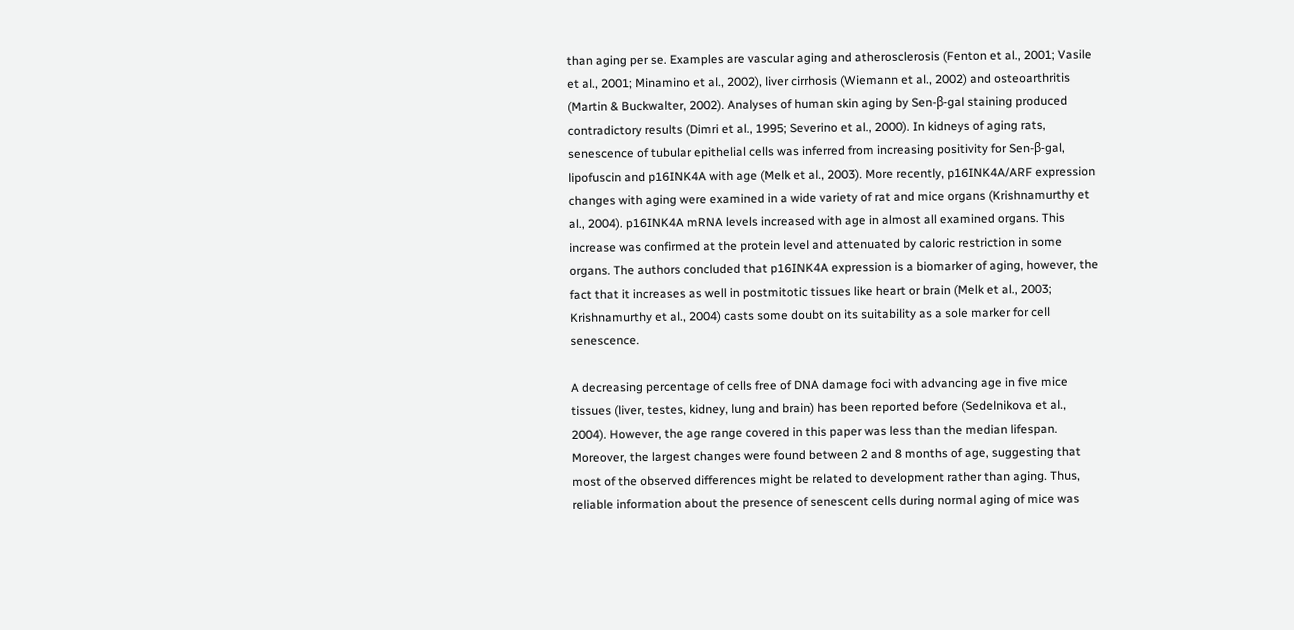than aging per se. Examples are vascular aging and atherosclerosis (Fenton et al., 2001; Vasile et al., 2001; Minamino et al., 2002), liver cirrhosis (Wiemann et al., 2002) and osteoarthritis (Martin & Buckwalter, 2002). Analyses of human skin aging by Sen-β-gal staining produced contradictory results (Dimri et al., 1995; Severino et al., 2000). In kidneys of aging rats, senescence of tubular epithelial cells was inferred from increasing positivity for Sen-β-gal, lipofuscin and p16INK4A with age (Melk et al., 2003). More recently, p16INK4A/ARF expression changes with aging were examined in a wide variety of rat and mice organs (Krishnamurthy et al., 2004). p16INK4A mRNA levels increased with age in almost all examined organs. This increase was confirmed at the protein level and attenuated by caloric restriction in some organs. The authors concluded that p16INK4A expression is a biomarker of aging, however, the fact that it increases as well in postmitotic tissues like heart or brain (Melk et al., 2003; Krishnamurthy et al., 2004) casts some doubt on its suitability as a sole marker for cell senescence.

A decreasing percentage of cells free of DNA damage foci with advancing age in five mice tissues (liver, testes, kidney, lung and brain) has been reported before (Sedelnikova et al., 2004). However, the age range covered in this paper was less than the median lifespan. Moreover, the largest changes were found between 2 and 8 months of age, suggesting that most of the observed differences might be related to development rather than aging. Thus, reliable information about the presence of senescent cells during normal aging of mice was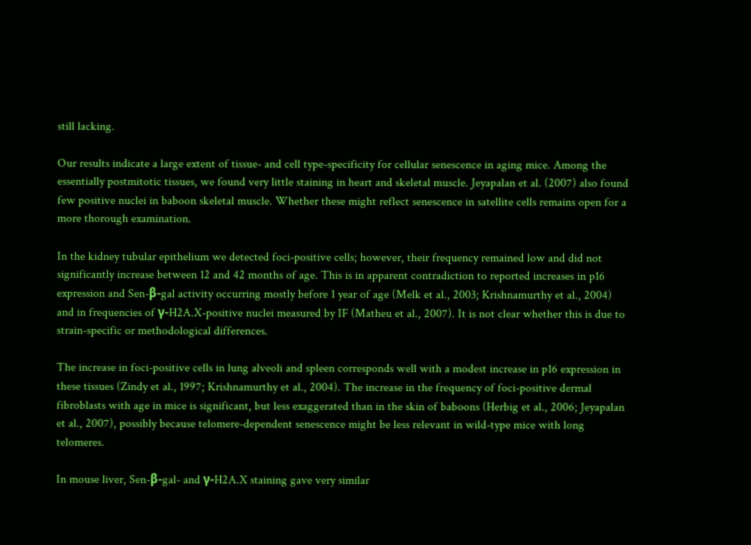still lacking.

Our results indicate a large extent of tissue- and cell type-specificity for cellular senescence in aging mice. Among the essentially postmitotic tissues, we found very little staining in heart and skeletal muscle. Jeyapalan et al. (2007) also found few positive nuclei in baboon skeletal muscle. Whether these might reflect senescence in satellite cells remains open for a more thorough examination.

In the kidney tubular epithelium we detected foci-positive cells; however, their frequency remained low and did not significantly increase between 12 and 42 months of age. This is in apparent contradiction to reported increases in p16 expression and Sen-β-gal activity occurring mostly before 1 year of age (Melk et al., 2003; Krishnamurthy et al., 2004) and in frequencies of γ-H2A.X-positive nuclei measured by IF (Matheu et al., 2007). It is not clear whether this is due to strain-specific or methodological differences.

The increase in foci-positive cells in lung alveoli and spleen corresponds well with a modest increase in p16 expression in these tissues (Zindy et al., 1997; Krishnamurthy et al., 2004). The increase in the frequency of foci-positive dermal fibroblasts with age in mice is significant, but less exaggerated than in the skin of baboons (Herbig et al., 2006; Jeyapalan et al., 2007), possibly because telomere-dependent senescence might be less relevant in wild-type mice with long telomeres.

In mouse liver, Sen-β-gal- and γ-H2A.X staining gave very similar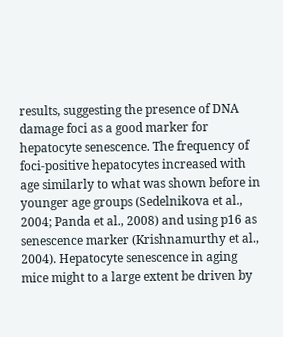results, suggesting the presence of DNA damage foci as a good marker for hepatocyte senescence. The frequency of foci-positive hepatocytes increased with age similarly to what was shown before in younger age groups (Sedelnikova et al., 2004; Panda et al., 2008) and using p16 as senescence marker (Krishnamurthy et al., 2004). Hepatocyte senescence in aging mice might to a large extent be driven by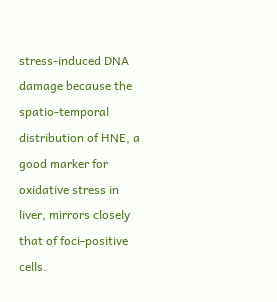stress-induced DNA damage because the spatio-temporal distribution of HNE, a good marker for oxidative stress in liver, mirrors closely that of foci-positive cells.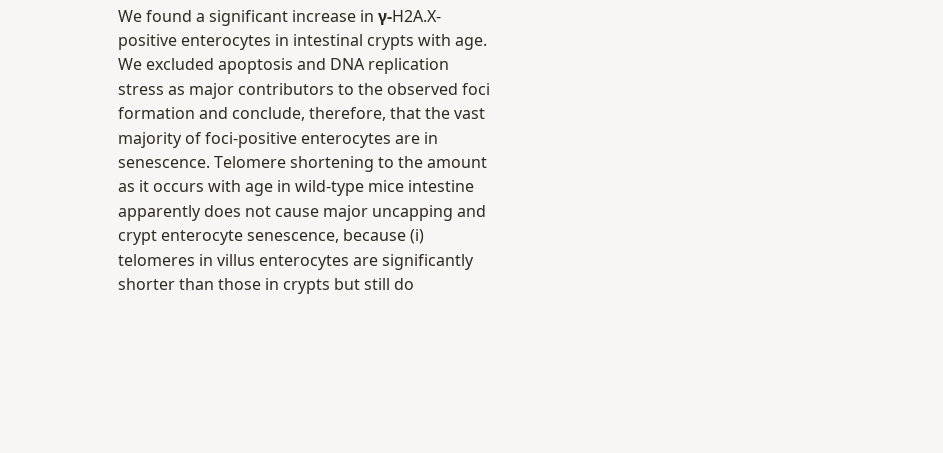We found a significant increase in γ-H2A.X-positive enterocytes in intestinal crypts with age. We excluded apoptosis and DNA replication stress as major contributors to the observed foci formation and conclude, therefore, that the vast majority of foci-positive enterocytes are in senescence. Telomere shortening to the amount as it occurs with age in wild-type mice intestine apparently does not cause major uncapping and crypt enterocyte senescence, because (i) telomeres in villus enterocytes are significantly shorter than those in crypts but still do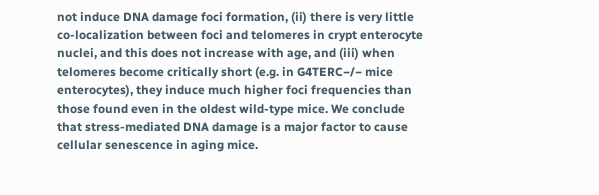not induce DNA damage foci formation, (ii) there is very little co-localization between foci and telomeres in crypt enterocyte nuclei, and this does not increase with age, and (iii) when telomeres become critically short (e.g. in G4TERC−/− mice enterocytes), they induce much higher foci frequencies than those found even in the oldest wild-type mice. We conclude that stress-mediated DNA damage is a major factor to cause cellular senescence in aging mice.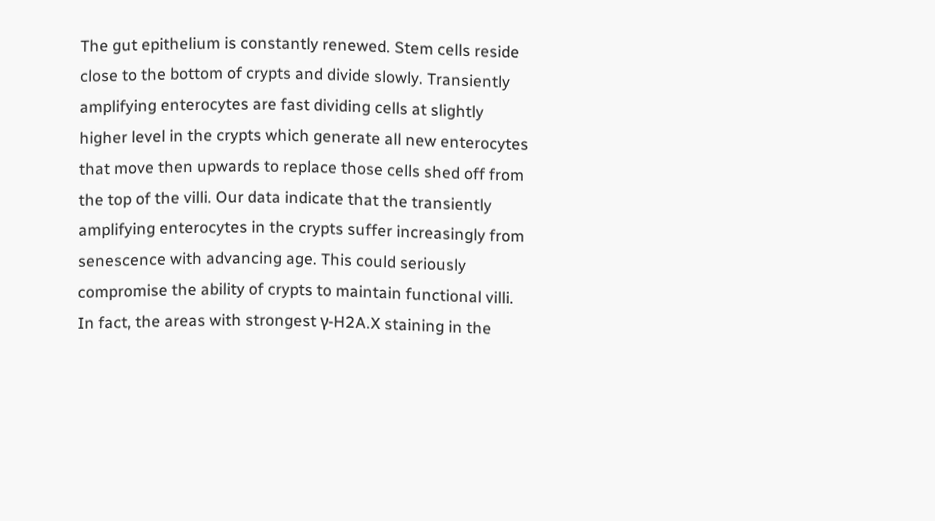The gut epithelium is constantly renewed. Stem cells reside close to the bottom of crypts and divide slowly. Transiently amplifying enterocytes are fast dividing cells at slightly higher level in the crypts which generate all new enterocytes that move then upwards to replace those cells shed off from the top of the villi. Our data indicate that the transiently amplifying enterocytes in the crypts suffer increasingly from senescence with advancing age. This could seriously compromise the ability of crypts to maintain functional villi. In fact, the areas with strongest γ-H2A.X staining in the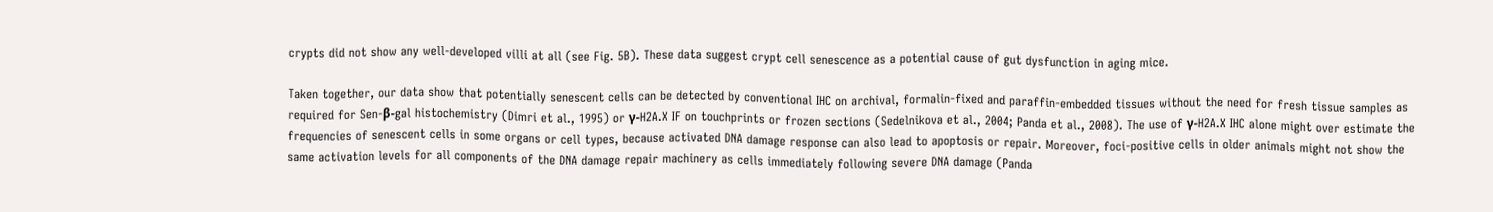crypts did not show any well-developed villi at all (see Fig. 5B). These data suggest crypt cell senescence as a potential cause of gut dysfunction in aging mice.

Taken together, our data show that potentially senescent cells can be detected by conventional IHC on archival, formalin-fixed and paraffin-embedded tissues without the need for fresh tissue samples as required for Sen-β-gal histochemistry (Dimri et al., 1995) or γ-H2A.X IF on touchprints or frozen sections (Sedelnikova et al., 2004; Panda et al., 2008). The use of γ-H2A.X IHC alone might over estimate the frequencies of senescent cells in some organs or cell types, because activated DNA damage response can also lead to apoptosis or repair. Moreover, foci-positive cells in older animals might not show the same activation levels for all components of the DNA damage repair machinery as cells immediately following severe DNA damage (Panda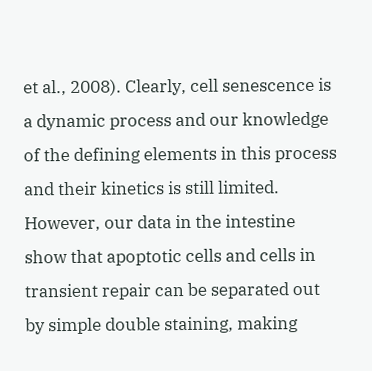et al., 2008). Clearly, cell senescence is a dynamic process and our knowledge of the defining elements in this process and their kinetics is still limited. However, our data in the intestine show that apoptotic cells and cells in transient repair can be separated out by simple double staining, making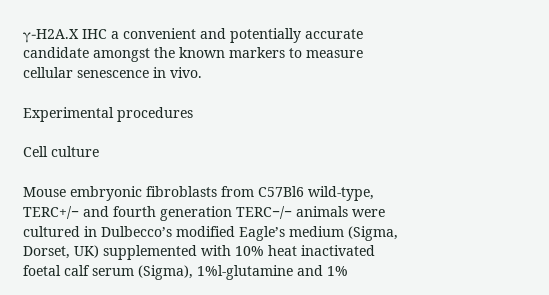γ-H2A.X IHC a convenient and potentially accurate candidate amongst the known markers to measure cellular senescence in vivo.

Experimental procedures

Cell culture

Mouse embryonic fibroblasts from C57Bl6 wild-type, TERC+/− and fourth generation TERC−/− animals were cultured in Dulbecco’s modified Eagle’s medium (Sigma, Dorset, UK) supplemented with 10% heat inactivated foetal calf serum (Sigma), 1%l-glutamine and 1%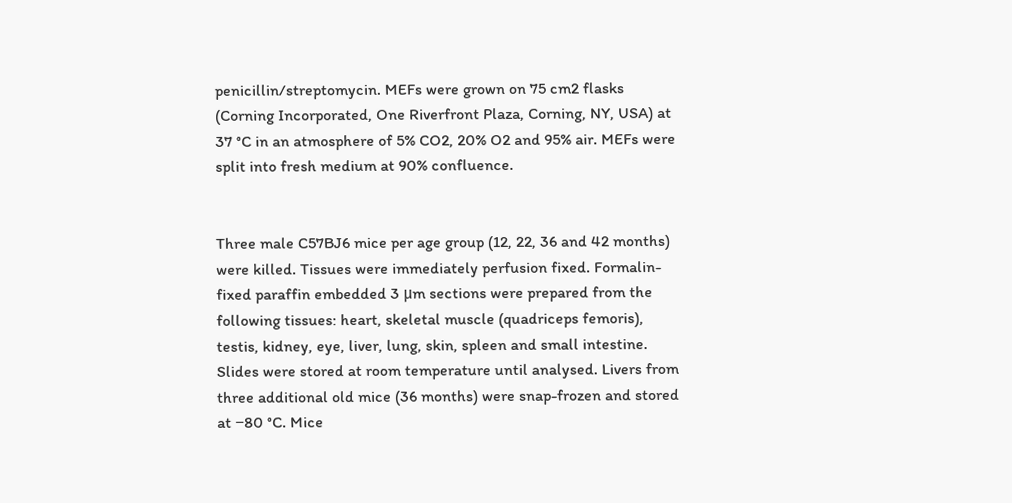penicillin/streptomycin. MEFs were grown on 75 cm2 flasks (Corning Incorporated, One Riverfront Plaza, Corning, NY, USA) at 37 °C in an atmosphere of 5% CO2, 20% O2 and 95% air. MEFs were split into fresh medium at 90% confluence.


Three male C57BJ6 mice per age group (12, 22, 36 and 42 months) were killed. Tissues were immediately perfusion fixed. Formalin-fixed paraffin embedded 3 μm sections were prepared from the following tissues: heart, skeletal muscle (quadriceps femoris), testis, kidney, eye, liver, lung, skin, spleen and small intestine. Slides were stored at room temperature until analysed. Livers from three additional old mice (36 months) were snap-frozen and stored at −80 °C. Mice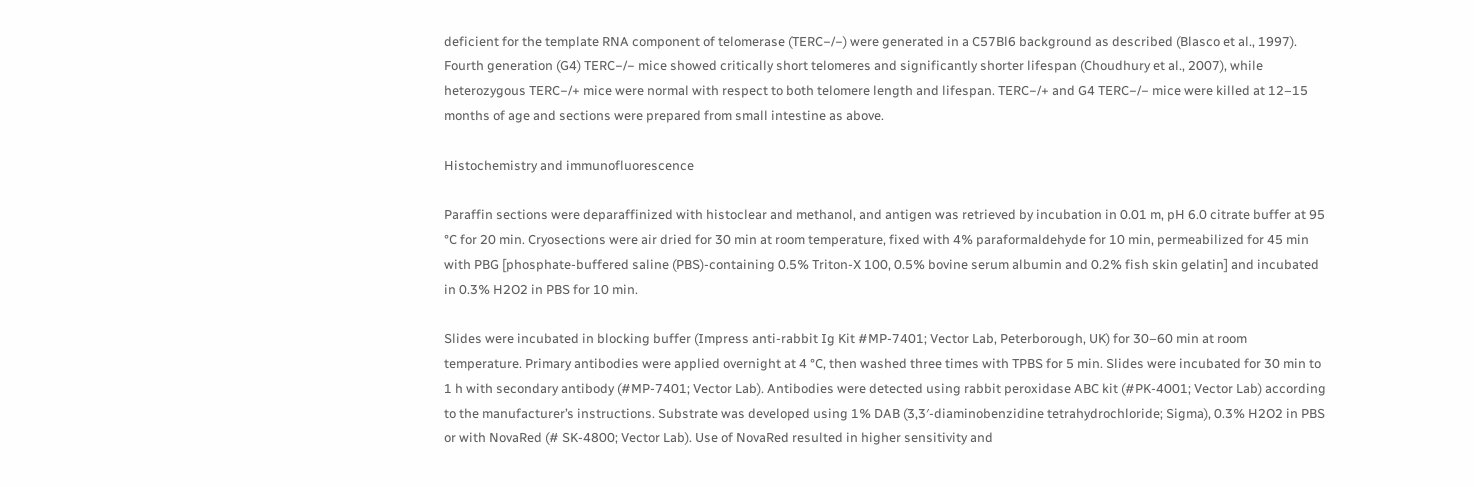deficient for the template RNA component of telomerase (TERC−/−) were generated in a C57Bl6 background as described (Blasco et al., 1997). Fourth generation (G4) TERC−/− mice showed critically short telomeres and significantly shorter lifespan (Choudhury et al., 2007), while heterozygous TERC−/+ mice were normal with respect to both telomere length and lifespan. TERC−/+ and G4 TERC−/− mice were killed at 12–15 months of age and sections were prepared from small intestine as above.

Histochemistry and immunofluorescence

Paraffin sections were deparaffinized with histoclear and methanol, and antigen was retrieved by incubation in 0.01 m, pH 6.0 citrate buffer at 95 °C for 20 min. Cryosections were air dried for 30 min at room temperature, fixed with 4% paraformaldehyde for 10 min, permeabilized for 45 min with PBG [phosphate-buffered saline (PBS)-containing 0.5% Triton-X 100, 0.5% bovine serum albumin and 0.2% fish skin gelatin] and incubated in 0.3% H2O2 in PBS for 10 min.

Slides were incubated in blocking buffer (Impress anti-rabbit Ig Kit #MP-7401; Vector Lab, Peterborough, UK) for 30–60 min at room temperature. Primary antibodies were applied overnight at 4 °C, then washed three times with TPBS for 5 min. Slides were incubated for 30 min to 1 h with secondary antibody (#MP-7401; Vector Lab). Antibodies were detected using rabbit peroxidase ABC kit (#PK-4001; Vector Lab) according to the manufacturer’s instructions. Substrate was developed using 1% DAB (3,3′-diaminobenzidine tetrahydrochloride; Sigma), 0.3% H2O2 in PBS or with NovaRed (# SK-4800; Vector Lab). Use of NovaRed resulted in higher sensitivity and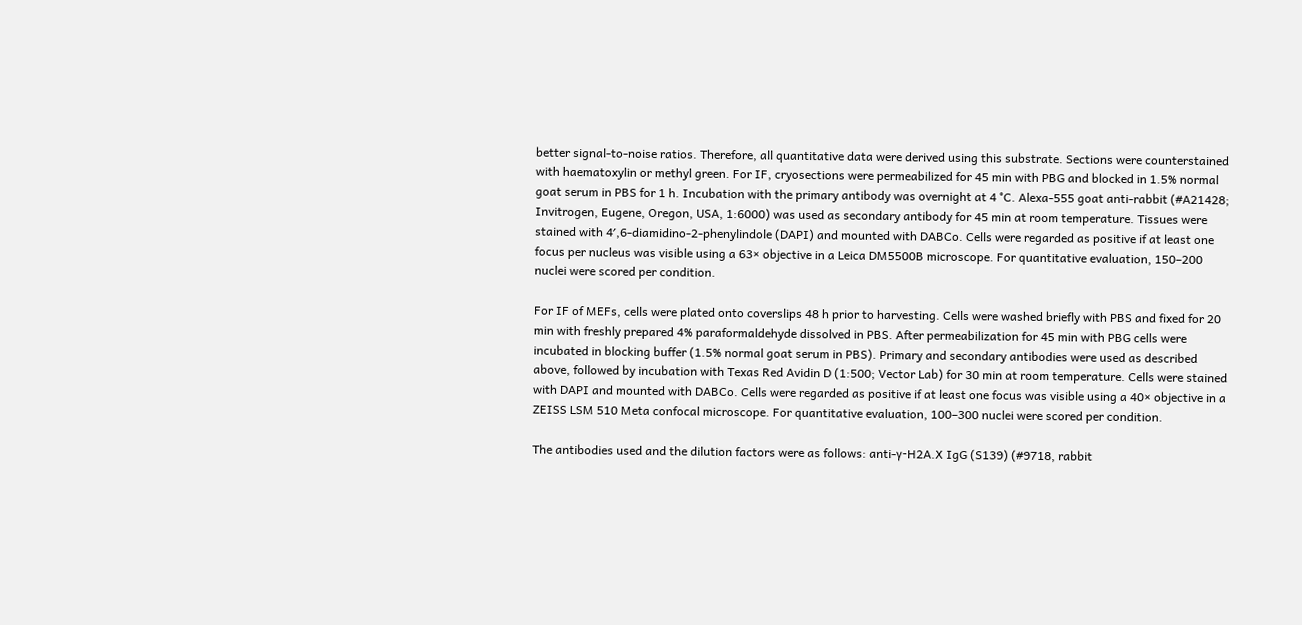better signal-to-noise ratios. Therefore, all quantitative data were derived using this substrate. Sections were counterstained with haematoxylin or methyl green. For IF, cryosections were permeabilized for 45 min with PBG and blocked in 1.5% normal goat serum in PBS for 1 h. Incubation with the primary antibody was overnight at 4 °C. Alexa-555 goat anti-rabbit (#A21428; Invitrogen, Eugene, Oregon, USA, 1:6000) was used as secondary antibody for 45 min at room temperature. Tissues were stained with 4′,6-diamidino-2-phenylindole (DAPI) and mounted with DABCo. Cells were regarded as positive if at least one focus per nucleus was visible using a 63× objective in a Leica DM5500B microscope. For quantitative evaluation, 150–200 nuclei were scored per condition.

For IF of MEFs, cells were plated onto coverslips 48 h prior to harvesting. Cells were washed briefly with PBS and fixed for 20 min with freshly prepared 4% paraformaldehyde dissolved in PBS. After permeabilization for 45 min with PBG cells were incubated in blocking buffer (1.5% normal goat serum in PBS). Primary and secondary antibodies were used as described above, followed by incubation with Texas Red Avidin D (1:500; Vector Lab) for 30 min at room temperature. Cells were stained with DAPI and mounted with DABCo. Cells were regarded as positive if at least one focus was visible using a 40× objective in a ZEISS LSM 510 Meta confocal microscope. For quantitative evaluation, 100–300 nuclei were scored per condition.

The antibodies used and the dilution factors were as follows: anti-γ-H2A.X IgG (S139) (#9718, rabbit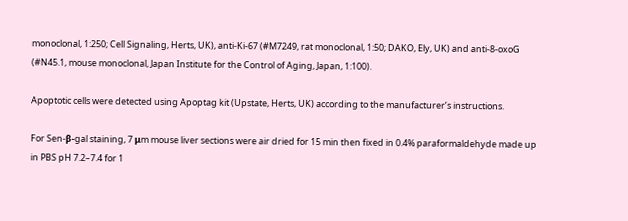monoclonal, 1:250; Cell Signaling, Herts, UK), anti-Ki-67 (#M7249, rat monoclonal, 1:50; DAKO, Ely, UK) and anti-8-oxoG (#N45.1, mouse monoclonal, Japan Institute for the Control of Aging, Japan, 1:100).

Apoptotic cells were detected using Apoptag kit (Upstate, Herts, UK) according to the manufacturer’s instructions.

For Sen-β-gal staining, 7 μm mouse liver sections were air dried for 15 min then fixed in 0.4% paraformaldehyde made up in PBS pH 7.2–7.4 for 1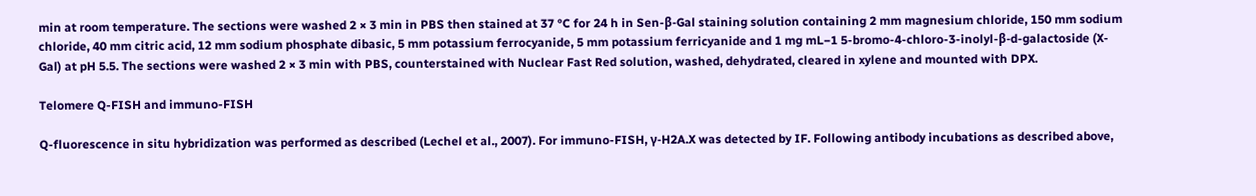min at room temperature. The sections were washed 2 × 3 min in PBS then stained at 37 °C for 24 h in Sen-β-Gal staining solution containing 2 mm magnesium chloride, 150 mm sodium chloride, 40 mm citric acid, 12 mm sodium phosphate dibasic, 5 mm potassium ferrocyanide, 5 mm potassium ferricyanide and 1 mg mL−1 5-bromo-4-chloro-3-inolyl-β-d-galactoside (X-Gal) at pH 5.5. The sections were washed 2 × 3 min with PBS, counterstained with Nuclear Fast Red solution, washed, dehydrated, cleared in xylene and mounted with DPX.

Telomere Q-FISH and immuno-FISH

Q-fluorescence in situ hybridization was performed as described (Lechel et al., 2007). For immuno-FISH, γ-H2A.X was detected by IF. Following antibody incubations as described above,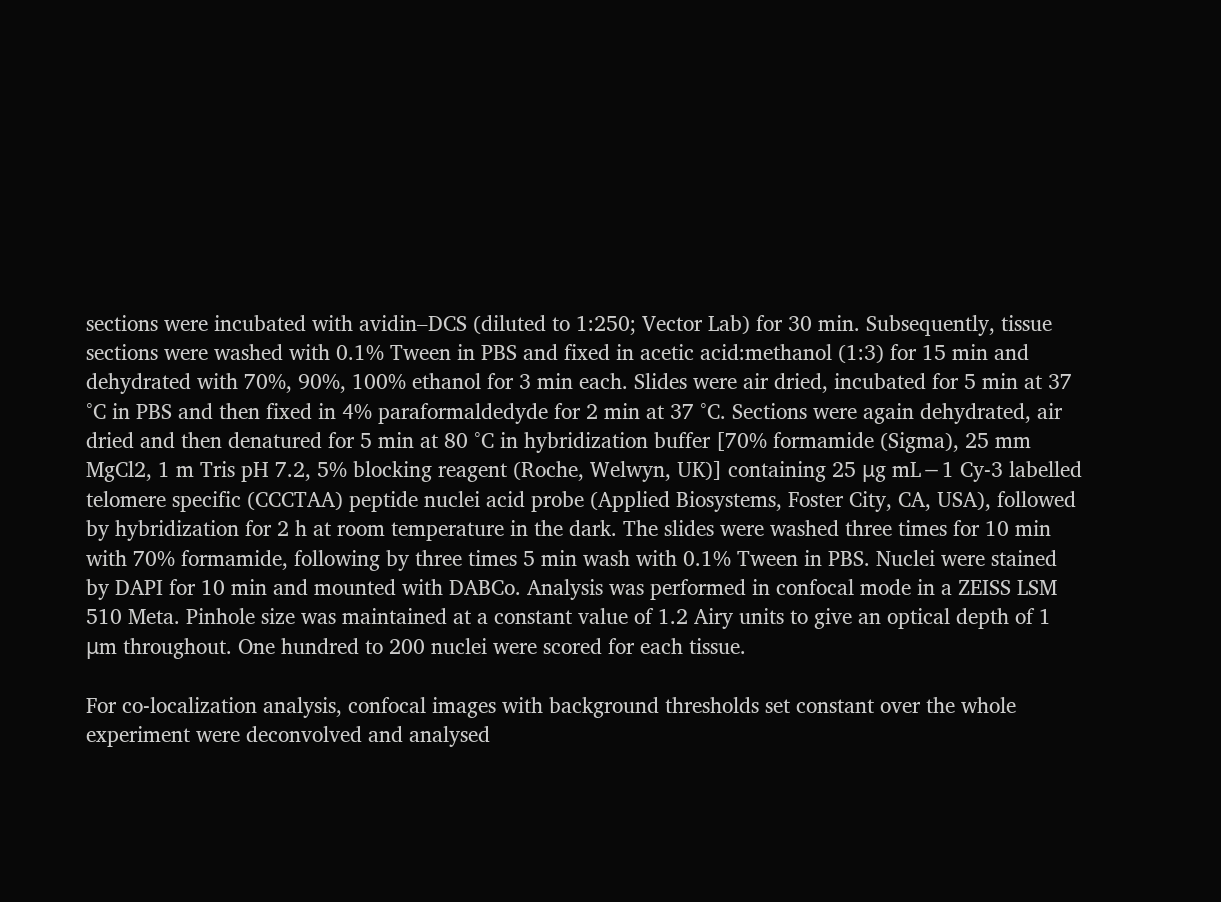sections were incubated with avidin–DCS (diluted to 1:250; Vector Lab) for 30 min. Subsequently, tissue sections were washed with 0.1% Tween in PBS and fixed in acetic acid:methanol (1:3) for 15 min and dehydrated with 70%, 90%, 100% ethanol for 3 min each. Slides were air dried, incubated for 5 min at 37 °C in PBS and then fixed in 4% paraformaldedyde for 2 min at 37 °C. Sections were again dehydrated, air dried and then denatured for 5 min at 80 °C in hybridization buffer [70% formamide (Sigma), 25 mm MgCl2, 1 m Tris pH 7.2, 5% blocking reagent (Roche, Welwyn, UK)] containing 25 μg mL−1 Cy-3 labelled telomere specific (CCCTAA) peptide nuclei acid probe (Applied Biosystems, Foster City, CA, USA), followed by hybridization for 2 h at room temperature in the dark. The slides were washed three times for 10 min with 70% formamide, following by three times 5 min wash with 0.1% Tween in PBS. Nuclei were stained by DAPI for 10 min and mounted with DABCo. Analysis was performed in confocal mode in a ZEISS LSM 510 Meta. Pinhole size was maintained at a constant value of 1.2 Airy units to give an optical depth of 1 μm throughout. One hundred to 200 nuclei were scored for each tissue.

For co-localization analysis, confocal images with background thresholds set constant over the whole experiment were deconvolved and analysed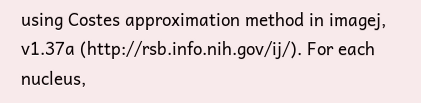using Costes approximation method in imagej, v1.37a (http://rsb.info.nih.gov/ij/). For each nucleus,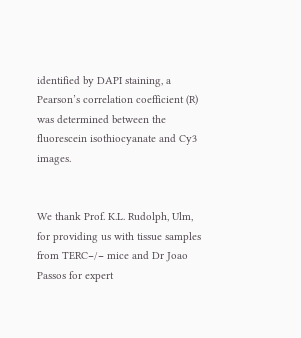identified by DAPI staining, a Pearson’s correlation coefficient (R) was determined between the fluorescein isothiocyanate and Cy3 images.


We thank Prof. K.L. Rudolph, Ulm, for providing us with tissue samples from TERC−/− mice and Dr Joao Passos for expert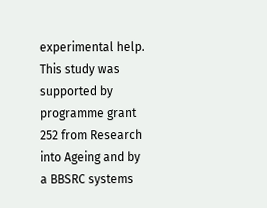experimental help. This study was supported by programme grant 252 from Research into Ageing and by a BBSRC systems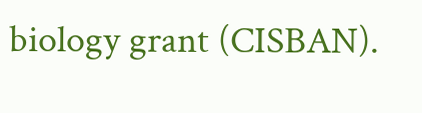biology grant (CISBAN).